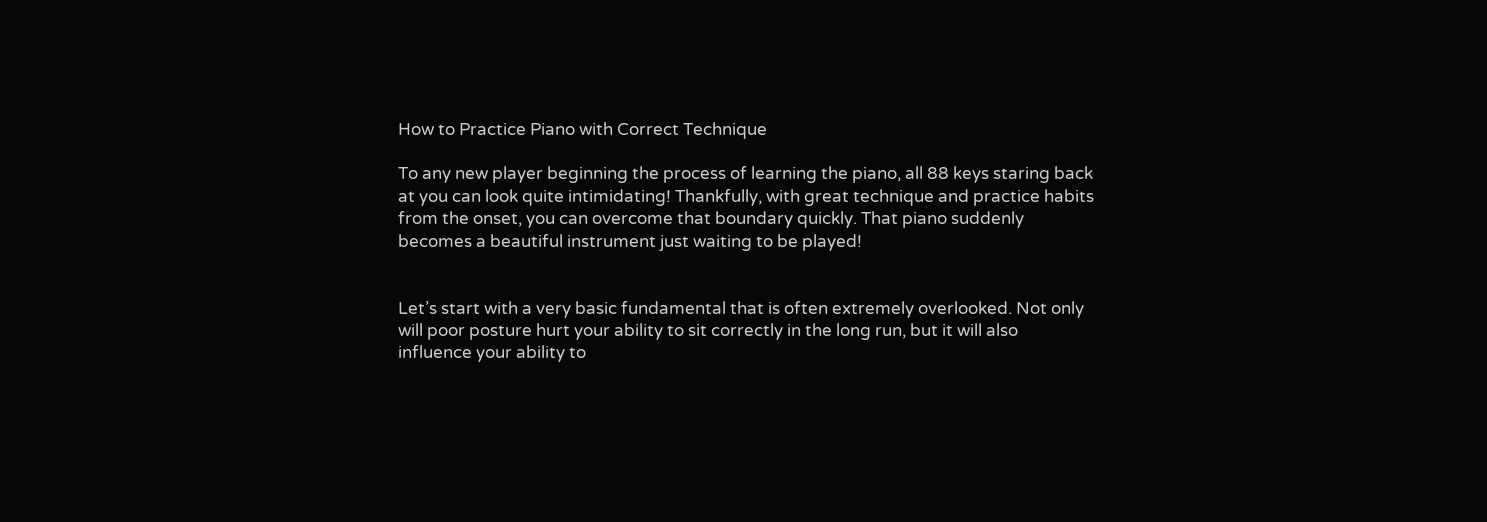How to Practice Piano with Correct Technique

To any new player beginning the process of learning the piano, all 88 keys staring back at you can look quite intimidating! Thankfully, with great technique and practice habits from the onset, you can overcome that boundary quickly. That piano suddenly becomes a beautiful instrument just waiting to be played!


Let’s start with a very basic fundamental that is often extremely overlooked. Not only will poor posture hurt your ability to sit correctly in the long run, but it will also influence your ability to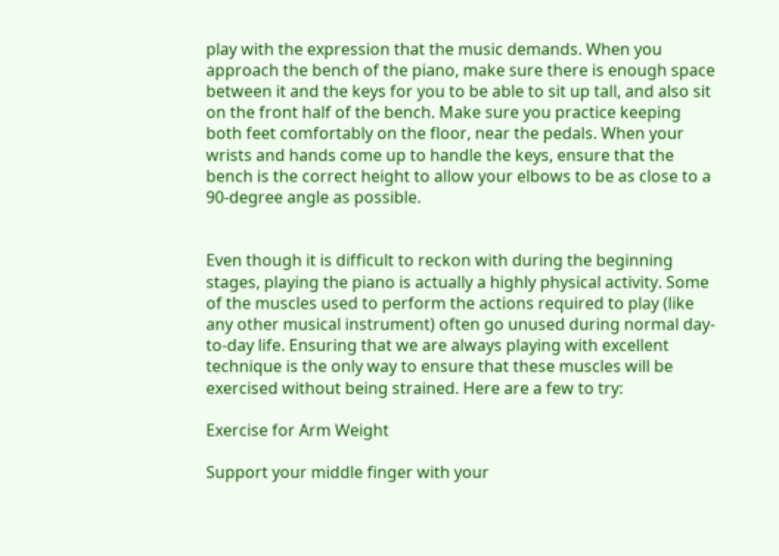play with the expression that the music demands. When you approach the bench of the piano, make sure there is enough space between it and the keys for you to be able to sit up tall, and also sit on the front half of the bench. Make sure you practice keeping both feet comfortably on the floor, near the pedals. When your wrists and hands come up to handle the keys, ensure that the bench is the correct height to allow your elbows to be as close to a 90-degree angle as possible.


Even though it is difficult to reckon with during the beginning stages, playing the piano is actually a highly physical activity. Some of the muscles used to perform the actions required to play (like any other musical instrument) often go unused during normal day-to-day life. Ensuring that we are always playing with excellent technique is the only way to ensure that these muscles will be exercised without being strained. Here are a few to try:

Exercise for Arm Weight

Support your middle finger with your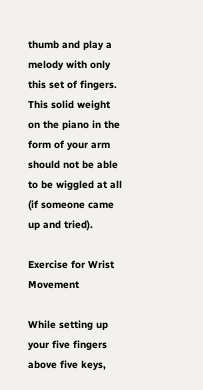thumb and play a melody with only this set of fingers. This solid weight on the piano in the form of your arm should not be able to be wiggled at all (if someone came up and tried).

Exercise for Wrist Movement

While setting up your five fingers above five keys,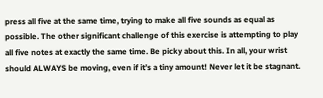press all five at the same time, trying to make all five sounds as equal as possible. The other significant challenge of this exercise is attempting to play all five notes at exactly the same time. Be picky about this. In all, your wrist should ALWAYS be moving, even if it’s a tiny amount! Never let it be stagnant.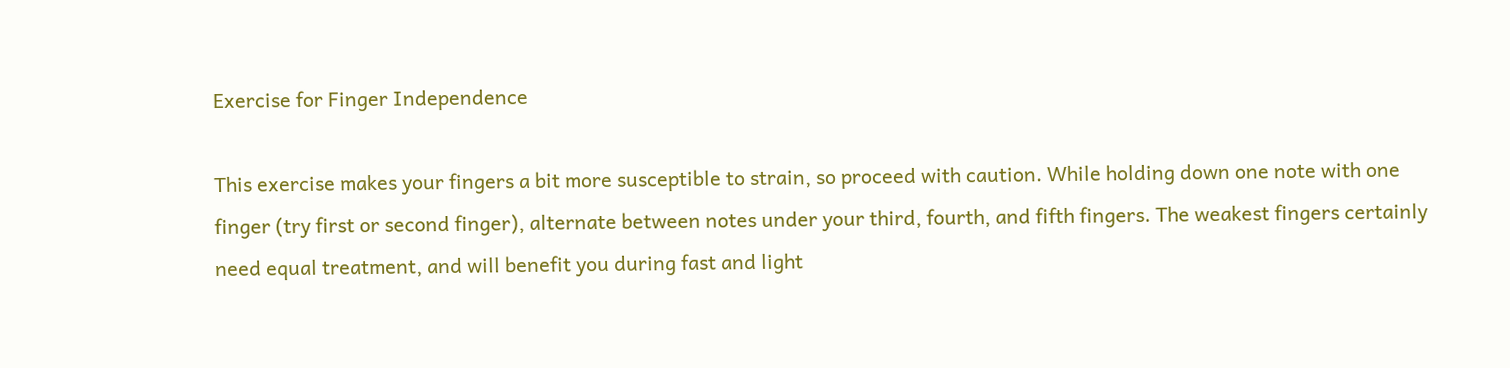Exercise for Finger Independence

This exercise makes your fingers a bit more susceptible to strain, so proceed with caution. While holding down one note with one finger (try first or second finger), alternate between notes under your third, fourth, and fifth fingers. The weakest fingers certainly need equal treatment, and will benefit you during fast and light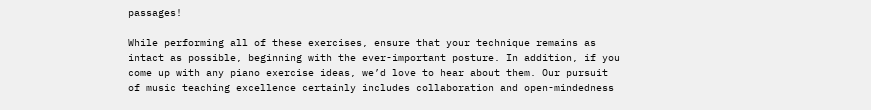passages!

While performing all of these exercises, ensure that your technique remains as intact as possible, beginning with the ever-important posture. In addition, if you come up with any piano exercise ideas, we’d love to hear about them. Our pursuit of music teaching excellence certainly includes collaboration and open-mindedness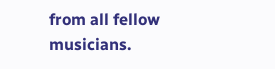from all fellow musicians.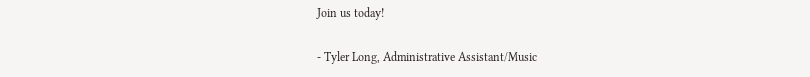Join us today!

- Tyler Long, Administrative Assistant/Music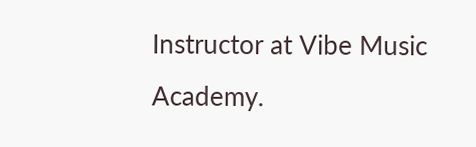Instructor at Vibe Music Academy.